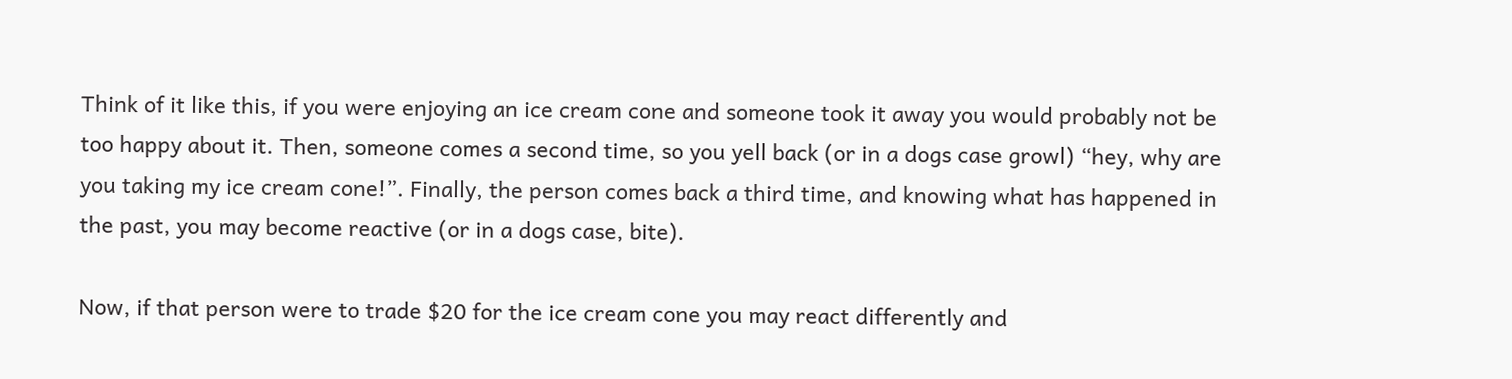Think of it like this, if you were enjoying an ice cream cone and someone took it away you would probably not be too happy about it. Then, someone comes a second time, so you yell back (or in a dogs case growl) “hey, why are you taking my ice cream cone!”. Finally, the person comes back a third time, and knowing what has happened in the past, you may become reactive (or in a dogs case, bite).

Now, if that person were to trade $20 for the ice cream cone you may react differently and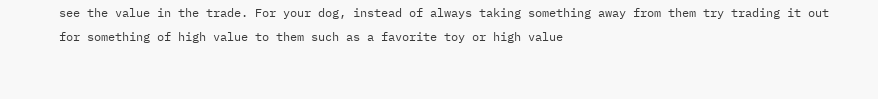see the value in the trade. For your dog, instead of always taking something away from them try trading it out for something of high value to them such as a favorite toy or high value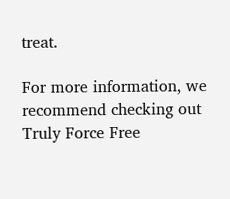treat.

For more information, we recommend checking out Truly Force Free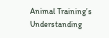Animal Training’s Understanding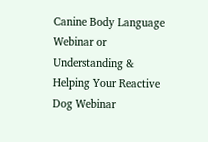Canine Body Language Webinar or Understanding & Helping Your Reactive Dog Webinar